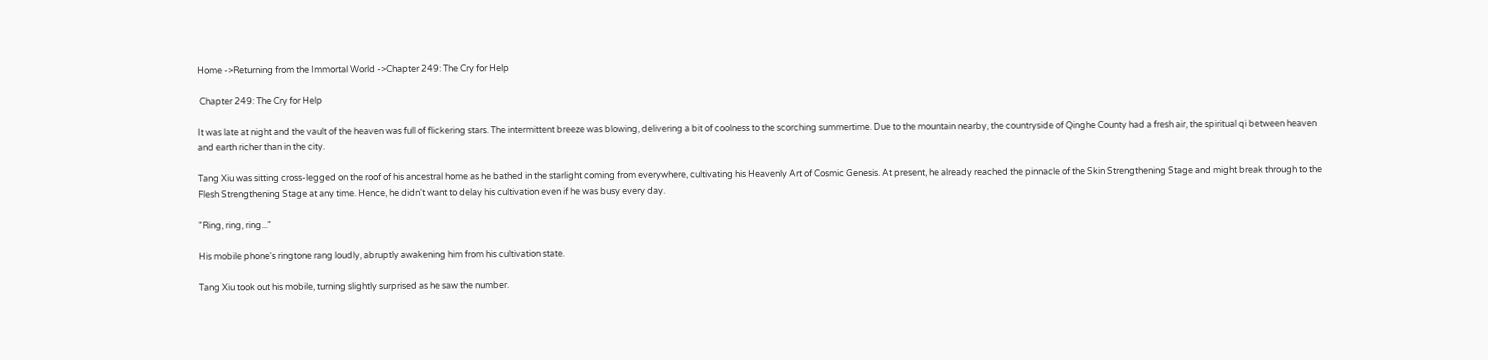Home ->Returning from the Immortal World ->Chapter 249: The Cry for Help

 Chapter 249: The Cry for Help

It was late at night and the vault of the heaven was full of flickering stars. The intermittent breeze was blowing, delivering a bit of coolness to the scorching summertime. Due to the mountain nearby, the countryside of Qinghe County had a fresh air, the spiritual qi between heaven and earth richer than in the city.

Tang Xiu was sitting cross-legged on the roof of his ancestral home as he bathed in the starlight coming from everywhere, cultivating his Heavenly Art of Cosmic Genesis. At present, he already reached the pinnacle of the Skin Strengthening Stage and might break through to the Flesh Strengthening Stage at any time. Hence, he didn't want to delay his cultivation even if he was busy every day.

"Ring, ring, ring..."

His mobile phone's ringtone rang loudly, abruptly awakening him from his cultivation state.

Tang Xiu took out his mobile, turning slightly surprised as he saw the number.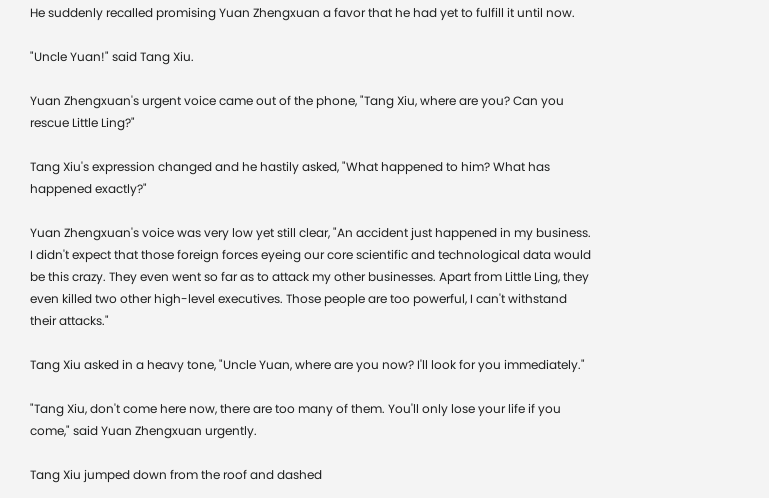He suddenly recalled promising Yuan Zhengxuan a favor that he had yet to fulfill it until now.

"Uncle Yuan!" said Tang Xiu.

Yuan Zhengxuan's urgent voice came out of the phone, "Tang Xiu, where are you? Can you rescue Little Ling?"

Tang Xiu's expression changed and he hastily asked, "What happened to him? What has happened exactly?"

Yuan Zhengxuan's voice was very low yet still clear, "An accident just happened in my business. I didn't expect that those foreign forces eyeing our core scientific and technological data would be this crazy. They even went so far as to attack my other businesses. Apart from Little Ling, they even killed two other high-level executives. Those people are too powerful, I can't withstand their attacks."

Tang Xiu asked in a heavy tone, "Uncle Yuan, where are you now? I'll look for you immediately."

"Tang Xiu, don't come here now, there are too many of them. You'll only lose your life if you come," said Yuan Zhengxuan urgently.

Tang Xiu jumped down from the roof and dashed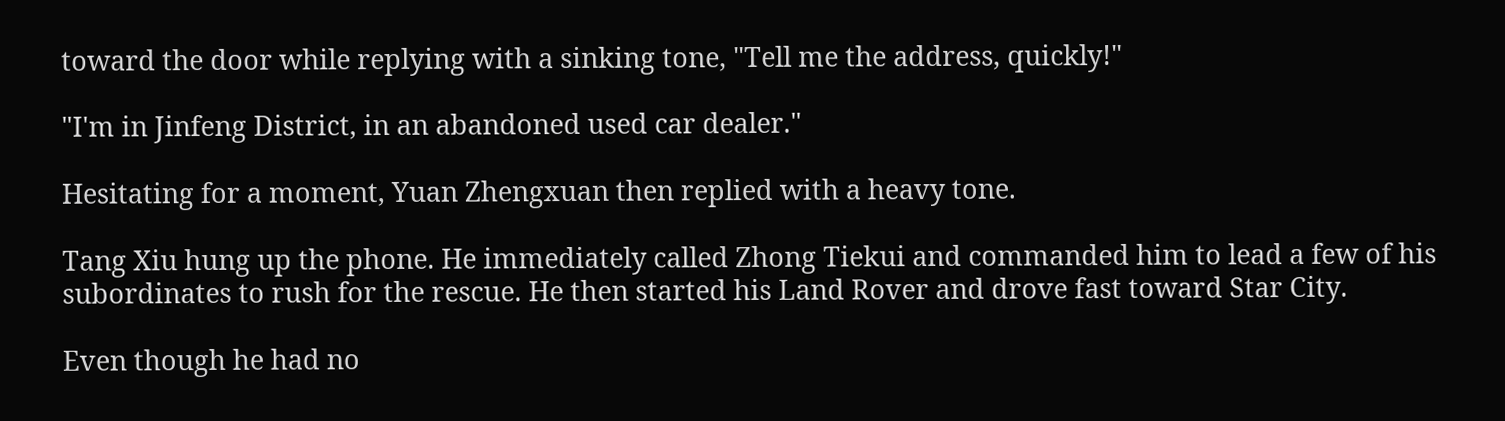toward the door while replying with a sinking tone, "Tell me the address, quickly!"

"I'm in Jinfeng District, in an abandoned used car dealer."

Hesitating for a moment, Yuan Zhengxuan then replied with a heavy tone.

Tang Xiu hung up the phone. He immediately called Zhong Tiekui and commanded him to lead a few of his subordinates to rush for the rescue. He then started his Land Rover and drove fast toward Star City.

Even though he had no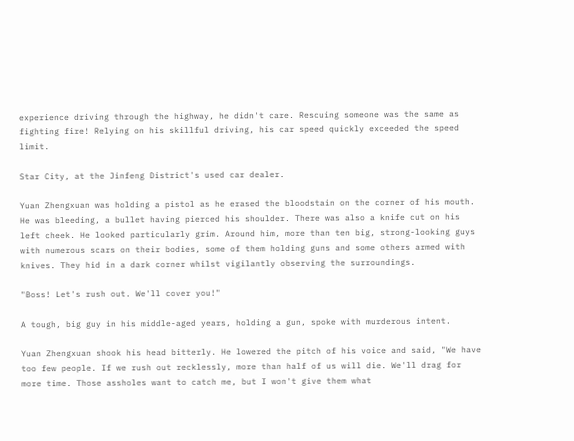experience driving through the highway, he didn't care. Rescuing someone was the same as fighting fire! Relying on his skillful driving, his car speed quickly exceeded the speed limit.

Star City, at the Jinfeng District's used car dealer.

Yuan Zhengxuan was holding a pistol as he erased the bloodstain on the corner of his mouth. He was bleeding, a bullet having pierced his shoulder. There was also a knife cut on his left cheek. He looked particularly grim. Around him, more than ten big, strong-looking guys with numerous scars on their bodies, some of them holding guns and some others armed with knives. They hid in a dark corner whilst vigilantly observing the surroundings.

"Boss! Let's rush out. We'll cover you!"

A tough, big guy in his middle-aged years, holding a gun, spoke with murderous intent.

Yuan Zhengxuan shook his head bitterly. He lowered the pitch of his voice and said, "We have too few people. If we rush out recklessly, more than half of us will die. We'll drag for more time. Those assholes want to catch me, but I won't give them what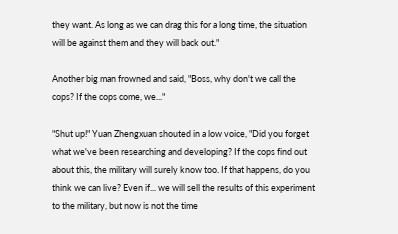they want. As long as we can drag this for a long time, the situation will be against them and they will back out."

Another big man frowned and said, "Boss, why don't we call the cops? If the cops come, we..."

"Shut up!" Yuan Zhengxuan shouted in a low voice, "Did you forget what we've been researching and developing? If the cops find out about this, the military will surely know too. If that happens, do you think we can live? Even if... we will sell the results of this experiment to the military, but now is not the time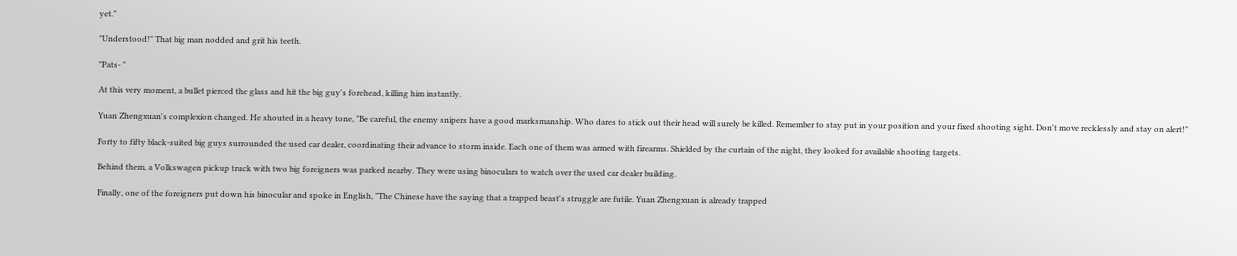yet."

"Understood!" That big man nodded and grit his teeth.

"Pats- "

At this very moment, a bullet pierced the glass and hit the big guy's forehead, killing him instantly.

Yuan Zhengxuan's complexion changed. He shouted in a heavy tone, "Be careful, the enemy snipers have a good marksmanship. Who dares to stick out their head will surely be killed. Remember to stay put in your position and your fixed shooting sight. Don't move recklessly and stay on alert!"

Forty to fifty black-suited big guys surrounded the used car dealer, coordinating their advance to storm inside. Each one of them was armed with firearms. Shielded by the curtain of the night, they looked for available shooting targets.

Behind them, a Volkswagen pickup truck with two big foreigners was parked nearby. They were using binoculars to watch over the used car dealer building.

Finally, one of the foreigners put down his binocular and spoke in English, "The Chinese have the saying that a trapped beast's struggle are futile. Yuan Zhengxuan is already trapped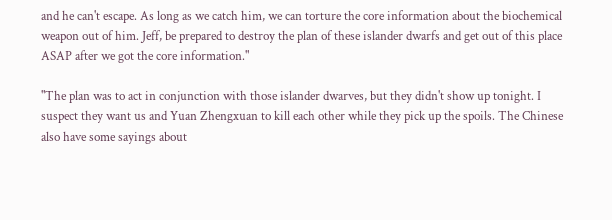and he can't escape. As long as we catch him, we can torture the core information about the biochemical weapon out of him. Jeff, be prepared to destroy the plan of these islander dwarfs and get out of this place ASAP after we got the core information."

"The plan was to act in conjunction with those islander dwarves, but they didn't show up tonight. I suspect they want us and Yuan Zhengxuan to kill each other while they pick up the spoils. The Chinese also have some sayings about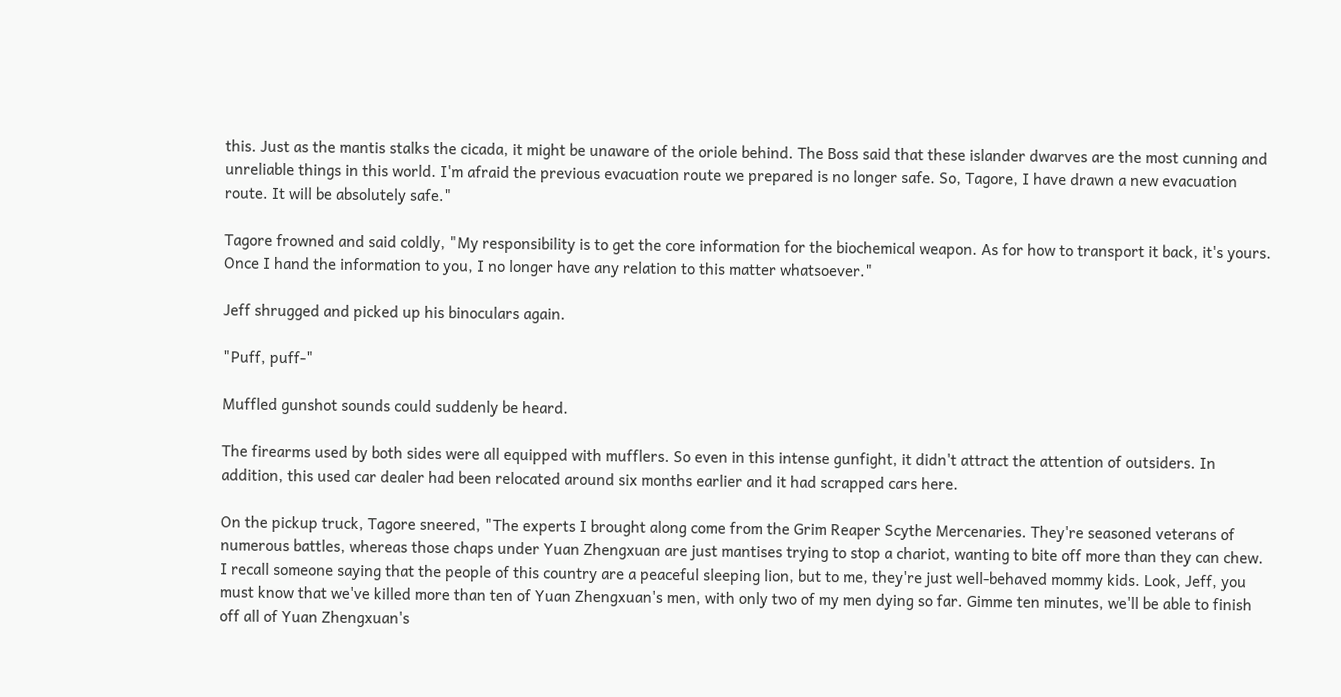this. Just as the mantis stalks the cicada, it might be unaware of the oriole behind. The Boss said that these islander dwarves are the most cunning and unreliable things in this world. I'm afraid the previous evacuation route we prepared is no longer safe. So, Tagore, I have drawn a new evacuation route. It will be absolutely safe."

Tagore frowned and said coldly, "My responsibility is to get the core information for the biochemical weapon. As for how to transport it back, it's yours. Once I hand the information to you, I no longer have any relation to this matter whatsoever."

Jeff shrugged and picked up his binoculars again.

"Puff, puff-"

Muffled gunshot sounds could suddenly be heard.

The firearms used by both sides were all equipped with mufflers. So even in this intense gunfight, it didn't attract the attention of outsiders. In addition, this used car dealer had been relocated around six months earlier and it had scrapped cars here.

On the pickup truck, Tagore sneered, "The experts I brought along come from the Grim Reaper Scythe Mercenaries. They're seasoned veterans of numerous battles, whereas those chaps under Yuan Zhengxuan are just mantises trying to stop a chariot, wanting to bite off more than they can chew. I recall someone saying that the people of this country are a peaceful sleeping lion, but to me, they're just well-behaved mommy kids. Look, Jeff, you must know that we've killed more than ten of Yuan Zhengxuan's men, with only two of my men dying so far. Gimme ten minutes, we'll be able to finish off all of Yuan Zhengxuan's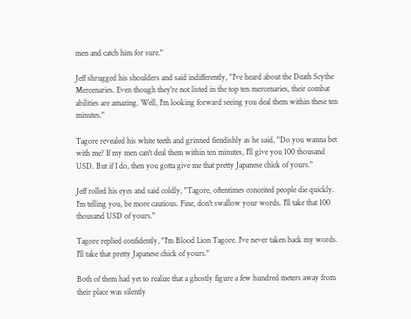men and catch him for sure."

Jeff shrugged his shoulders and said indifferently, "I've heard about the Death Scythe Mercenaries. Even though they're not listed in the top ten mercenaries, their combat abilities are amazing. Well, I'm looking forward seeing you deal them within these ten minutes."

Tagore revealed his white teeth and grinned fiendishly as he said, "Do you wanna bet with me? If my men can't deal them within ten minutes, I'll give you 100 thousand USD. But if I do, then you gotta give me that pretty Japanese chick of yours."

Jeff rolled his eyes and said coldly, "Tagore, oftentimes conceited people die quickly. I'm telling you, be more cautious. Fine, don't swallow your words. I'll take that 100 thousand USD of yours."

Tagore replied confidently, "I'm Blood Lion Tagore. I've never taken back my words. I'll take that pretty Japanese chick of yours."

Both of them had yet to realize that a ghostly figure a few hundred meters away from their place was silently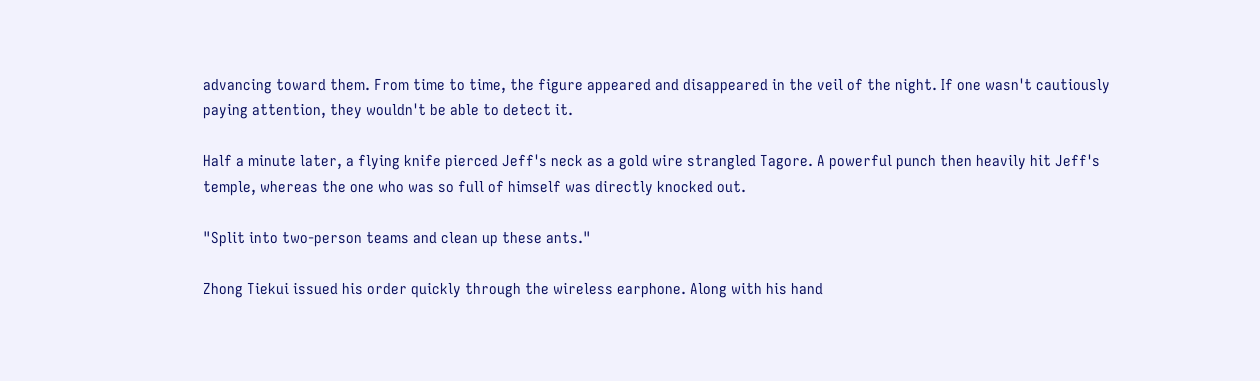advancing toward them. From time to time, the figure appeared and disappeared in the veil of the night. If one wasn't cautiously paying attention, they wouldn't be able to detect it.

Half a minute later, a flying knife pierced Jeff's neck as a gold wire strangled Tagore. A powerful punch then heavily hit Jeff's temple, whereas the one who was so full of himself was directly knocked out.

"Split into two-person teams and clean up these ants."

Zhong Tiekui issued his order quickly through the wireless earphone. Along with his hand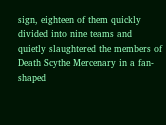sign, eighteen of them quickly divided into nine teams and quietly slaughtered the members of Death Scythe Mercenary in a fan-shaped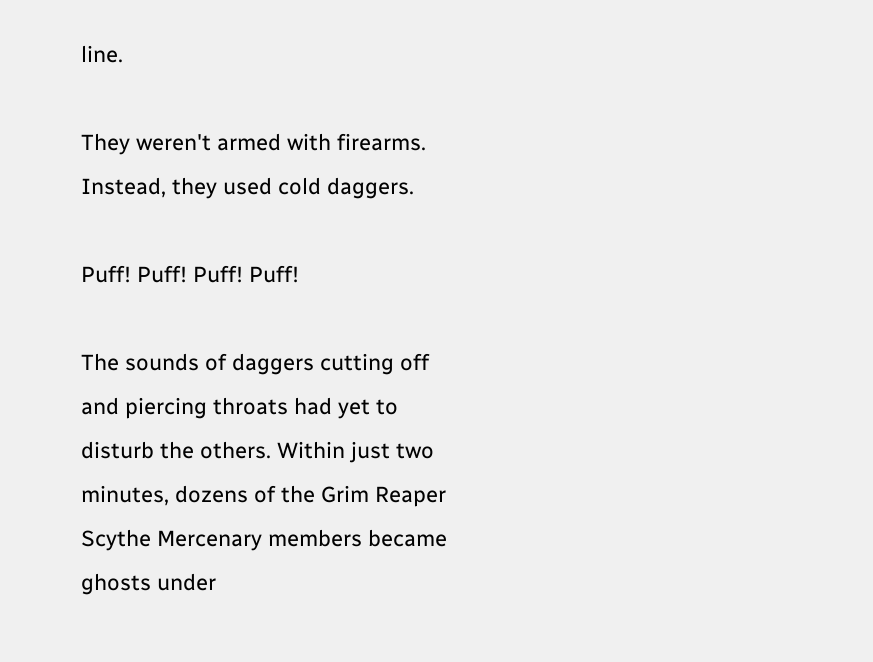line.

They weren't armed with firearms. Instead, they used cold daggers.

Puff! Puff! Puff! Puff!

The sounds of daggers cutting off and piercing throats had yet to disturb the others. Within just two minutes, dozens of the Grim Reaper Scythe Mercenary members became ghosts under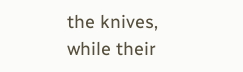the knives, while their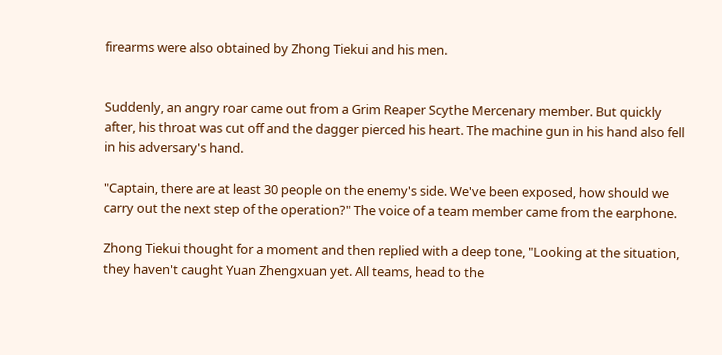firearms were also obtained by Zhong Tiekui and his men.


Suddenly, an angry roar came out from a Grim Reaper Scythe Mercenary member. But quickly after, his throat was cut off and the dagger pierced his heart. The machine gun in his hand also fell in his adversary's hand.

"Captain, there are at least 30 people on the enemy's side. We've been exposed, how should we carry out the next step of the operation?" The voice of a team member came from the earphone.

Zhong Tiekui thought for a moment and then replied with a deep tone, "Looking at the situation, they haven't caught Yuan Zhengxuan yet. All teams, head to the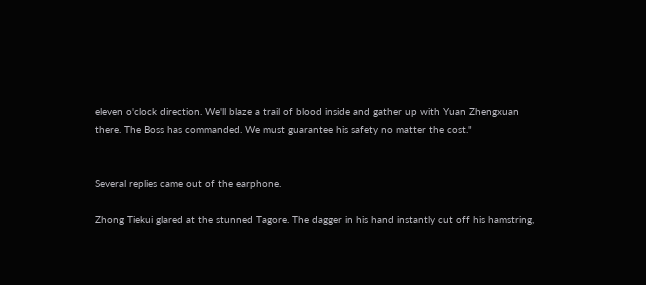eleven o'clock direction. We'll blaze a trail of blood inside and gather up with Yuan Zhengxuan there. The Boss has commanded. We must guarantee his safety no matter the cost."


Several replies came out of the earphone.

Zhong Tiekui glared at the stunned Tagore. The dagger in his hand instantly cut off his hamstring,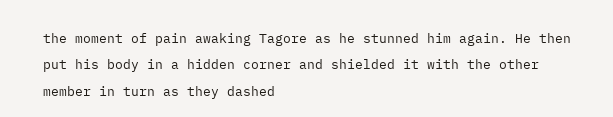the moment of pain awaking Tagore as he stunned him again. He then put his body in a hidden corner and shielded it with the other member in turn as they dashed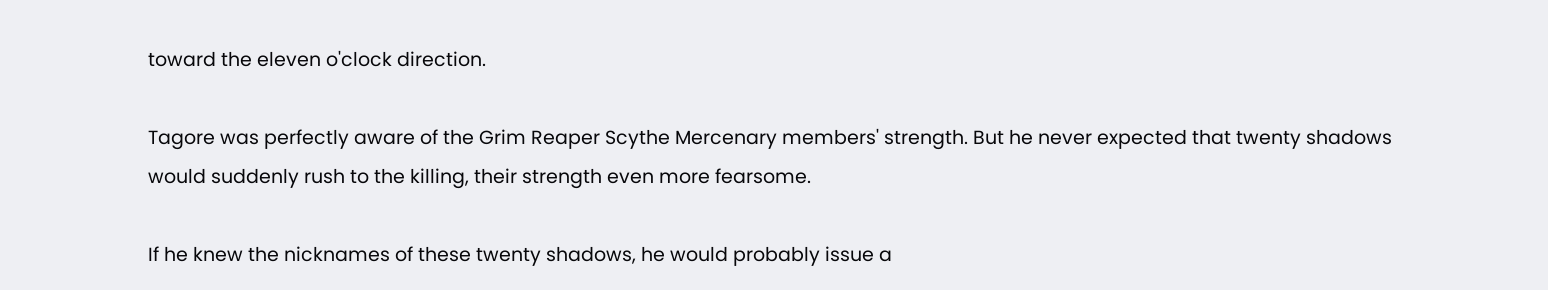toward the eleven o'clock direction.

Tagore was perfectly aware of the Grim Reaper Scythe Mercenary members' strength. But he never expected that twenty shadows would suddenly rush to the killing, their strength even more fearsome.

If he knew the nicknames of these twenty shadows, he would probably issue a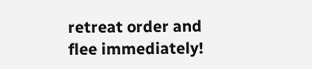retreat order and flee immediately!